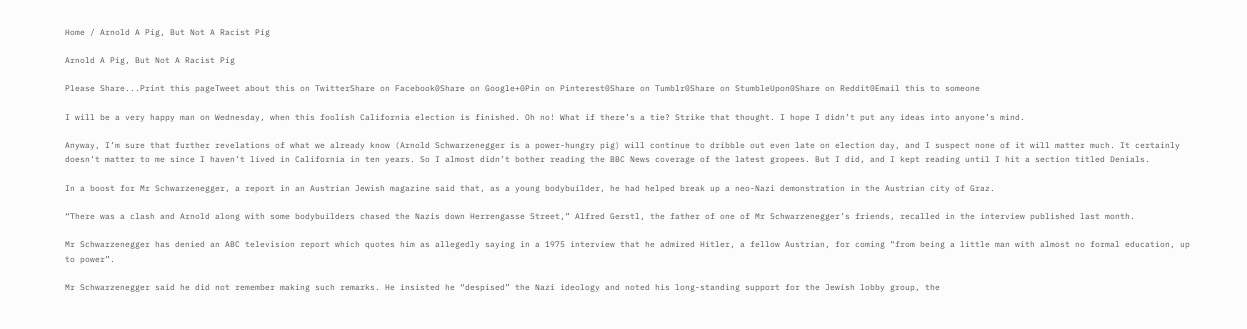Home / Arnold A Pig, But Not A Racist Pig

Arnold A Pig, But Not A Racist Pig

Please Share...Print this pageTweet about this on TwitterShare on Facebook0Share on Google+0Pin on Pinterest0Share on Tumblr0Share on StumbleUpon0Share on Reddit0Email this to someone

I will be a very happy man on Wednesday, when this foolish California election is finished. Oh no! What if there’s a tie? Strike that thought. I hope I didn’t put any ideas into anyone’s mind.

Anyway, I’m sure that further revelations of what we already know (Arnold Schwarzenegger is a power-hungry pig) will continue to dribble out even late on election day, and I suspect none of it will matter much. It certainly doesn’t matter to me since I haven’t lived in California in ten years. So I almost didn’t bother reading the BBC News coverage of the latest gropees. But I did, and I kept reading until I hit a section titled Denials.

In a boost for Mr Schwarzenegger, a report in an Austrian Jewish magazine said that, as a young bodybuilder, he had helped break up a neo-Nazi demonstration in the Austrian city of Graz.

“There was a clash and Arnold along with some bodybuilders chased the Nazis down Herrengasse Street,” Alfred Gerstl, the father of one of Mr Schwarzenegger’s friends, recalled in the interview published last month.

Mr Schwarzenegger has denied an ABC television report which quotes him as allegedly saying in a 1975 interview that he admired Hitler, a fellow Austrian, for coming “from being a little man with almost no formal education, up to power”.

Mr Schwarzenegger said he did not remember making such remarks. He insisted he “despised” the Nazi ideology and noted his long-standing support for the Jewish lobby group, the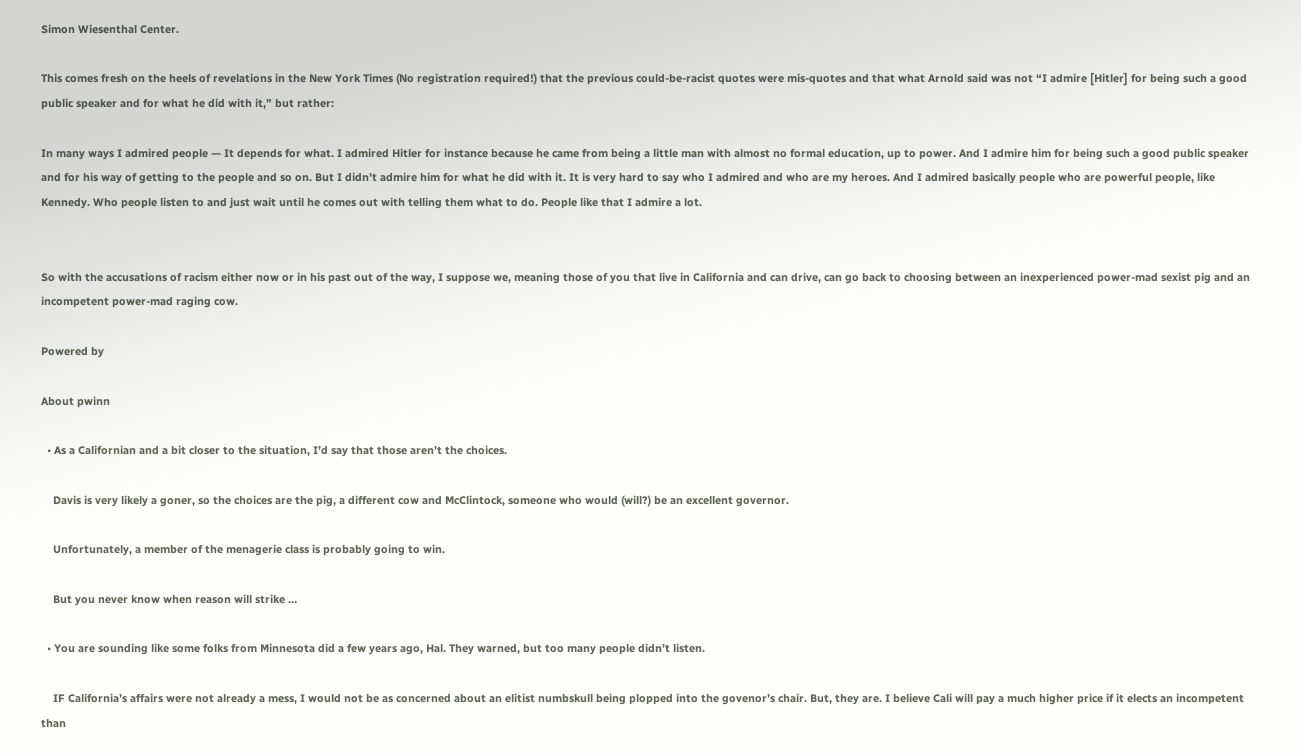Simon Wiesenthal Center.

This comes fresh on the heels of revelations in the New York Times (No registration required!) that the previous could-be-racist quotes were mis-quotes and that what Arnold said was not “I admire [Hitler] for being such a good public speaker and for what he did with it,” but rather:

In many ways I admired people — It depends for what. I admired Hitler for instance because he came from being a little man with almost no formal education, up to power. And I admire him for being such a good public speaker and for his way of getting to the people and so on. But I didn’t admire him for what he did with it. It is very hard to say who I admired and who are my heroes. And I admired basically people who are powerful people, like Kennedy. Who people listen to and just wait until he comes out with telling them what to do. People like that I admire a lot.


So with the accusations of racism either now or in his past out of the way, I suppose we, meaning those of you that live in California and can drive, can go back to choosing between an inexperienced power-mad sexist pig and an incompetent power-mad raging cow.

Powered by

About pwinn

  • As a Californian and a bit closer to the situation, I’d say that those aren’t the choices.

    Davis is very likely a goner, so the choices are the pig, a different cow and McClintock, someone who would (will?) be an excellent governor.

    Unfortunately, a member of the menagerie class is probably going to win.

    But you never know when reason will strike …

  • You are sounding like some folks from Minnesota did a few years ago, Hal. They warned, but too many people didn’t listen.

    IF California’s affairs were not already a mess, I would not be as concerned about an elitist numbskull being plopped into the govenor’s chair. But, they are. I believe Cali will pay a much higher price if it elects an incompetent than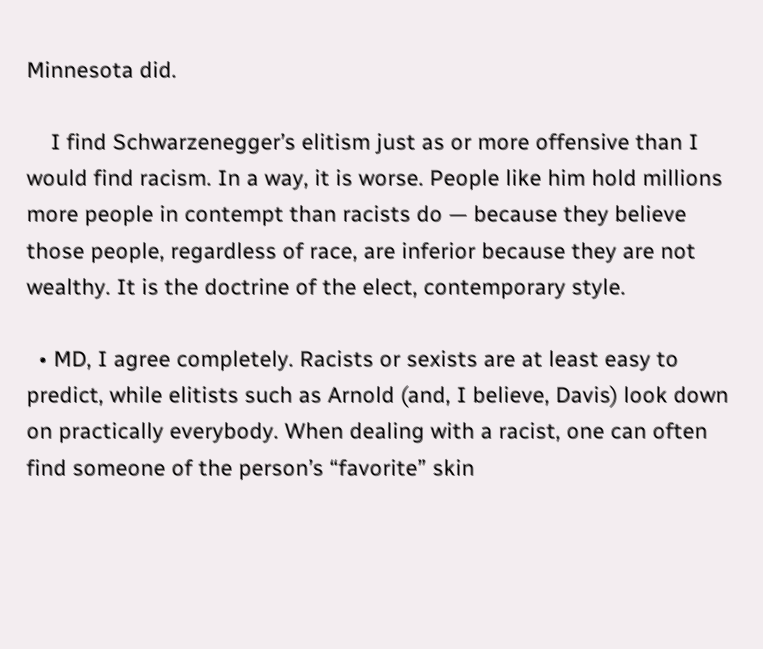Minnesota did.

    I find Schwarzenegger’s elitism just as or more offensive than I would find racism. In a way, it is worse. People like him hold millions more people in contempt than racists do — because they believe those people, regardless of race, are inferior because they are not wealthy. It is the doctrine of the elect, contemporary style.

  • MD, I agree completely. Racists or sexists are at least easy to predict, while elitists such as Arnold (and, I believe, Davis) look down on practically everybody. When dealing with a racist, one can often find someone of the person’s “favorite” skin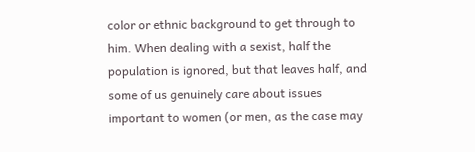color or ethnic background to get through to him. When dealing with a sexist, half the population is ignored, but that leaves half, and some of us genuinely care about issues important to women (or men, as the case may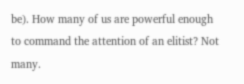be). How many of us are powerful enough to command the attention of an elitist? Not many.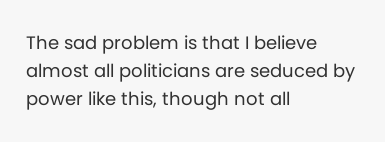The sad problem is that I believe almost all politicians are seduced by power like this, though not all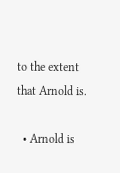to the extent that Arnold is.

  • Arnold is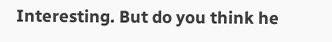Interesting. But do you think he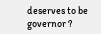deserves to be governor ?